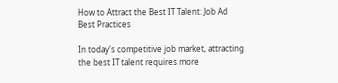How to Attract the Best IT Talent: Job Ad Best Practices

In today's competitive job market, attracting the best IT talent requires more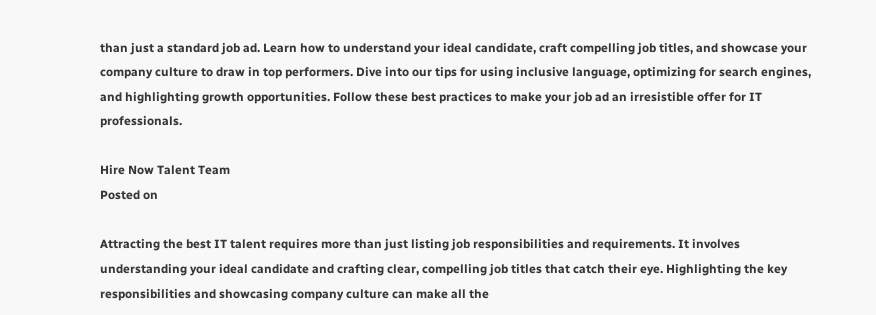than just a standard job ad. Learn how to understand your ideal candidate, craft compelling job titles, and showcase your company culture to draw in top performers. Dive into our tips for using inclusive language, optimizing for search engines, and highlighting growth opportunities. Follow these best practices to make your job ad an irresistible offer for IT professionals.

Hire Now Talent Team
Posted on

Attracting the best IT talent requires more than just listing job responsibilities and requirements. It involves understanding your ideal candidate and crafting clear, compelling job titles that catch their eye. Highlighting the key responsibilities and showcasing company culture can make all the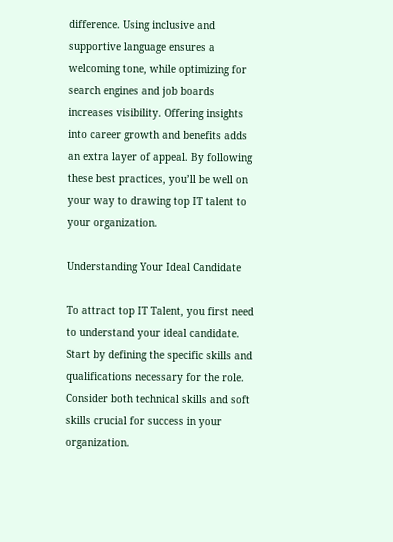difference. Using inclusive and supportive language ensures a welcoming tone, while optimizing for search engines and job boards increases visibility. Offering insights into career growth and benefits adds an extra layer of appeal. By following these best practices, you’ll be well on your way to drawing top IT talent to your organization.

Understanding Your Ideal Candidate

To attract top IT Talent, you first need to understand your ideal candidate. Start by defining the specific skills and qualifications necessary for the role. Consider both technical skills and soft skills crucial for success in your organization.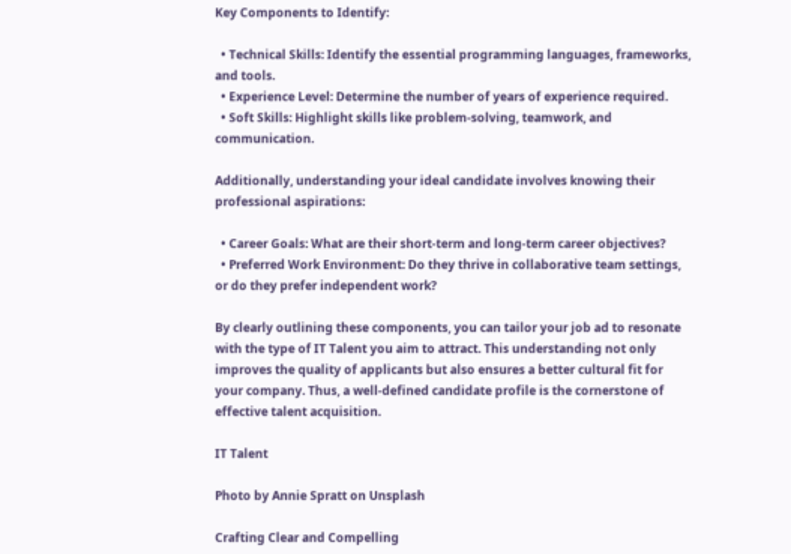Key Components to Identify:

  • Technical Skills: Identify the essential programming languages, frameworks, and tools.
  • Experience Level: Determine the number of years of experience required.
  • Soft Skills: Highlight skills like problem-solving, teamwork, and communication.

Additionally, understanding your ideal candidate involves knowing their professional aspirations:

  • Career Goals: What are their short-term and long-term career objectives?
  • Preferred Work Environment: Do they thrive in collaborative team settings, or do they prefer independent work?

By clearly outlining these components, you can tailor your job ad to resonate with the type of IT Talent you aim to attract. This understanding not only improves the quality of applicants but also ensures a better cultural fit for your company. Thus, a well-defined candidate profile is the cornerstone of effective talent acquisition.

IT Talent

Photo by Annie Spratt on Unsplash

Crafting Clear and Compelling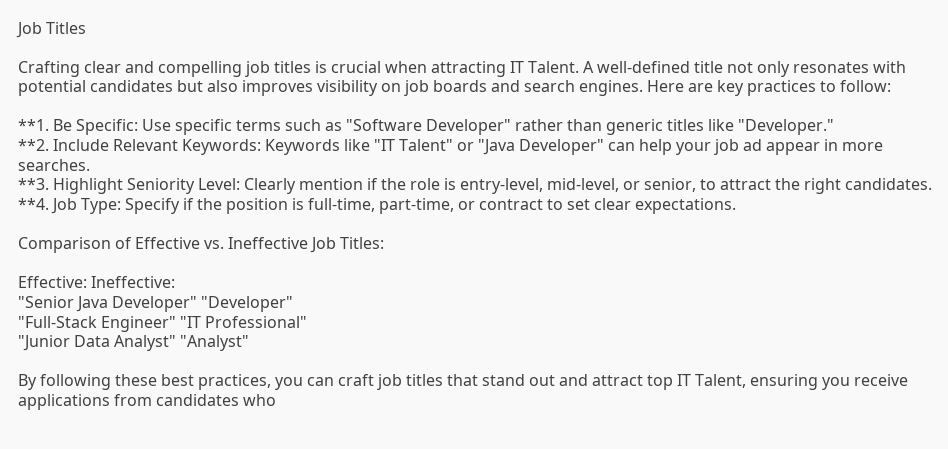Job Titles

Crafting clear and compelling job titles is crucial when attracting IT Talent. A well-defined title not only resonates with potential candidates but also improves visibility on job boards and search engines. Here are key practices to follow:

**1. Be Specific: Use specific terms such as "Software Developer" rather than generic titles like "Developer."
**2. Include Relevant Keywords: Keywords like "IT Talent" or "Java Developer" can help your job ad appear in more searches.
**3. Highlight Seniority Level: Clearly mention if the role is entry-level, mid-level, or senior, to attract the right candidates.
**4. Job Type: Specify if the position is full-time, part-time, or contract to set clear expectations.

Comparison of Effective vs. Ineffective Job Titles:

Effective: Ineffective:
"Senior Java Developer" "Developer"
"Full-Stack Engineer" "IT Professional"
"Junior Data Analyst" "Analyst"

By following these best practices, you can craft job titles that stand out and attract top IT Talent, ensuring you receive applications from candidates who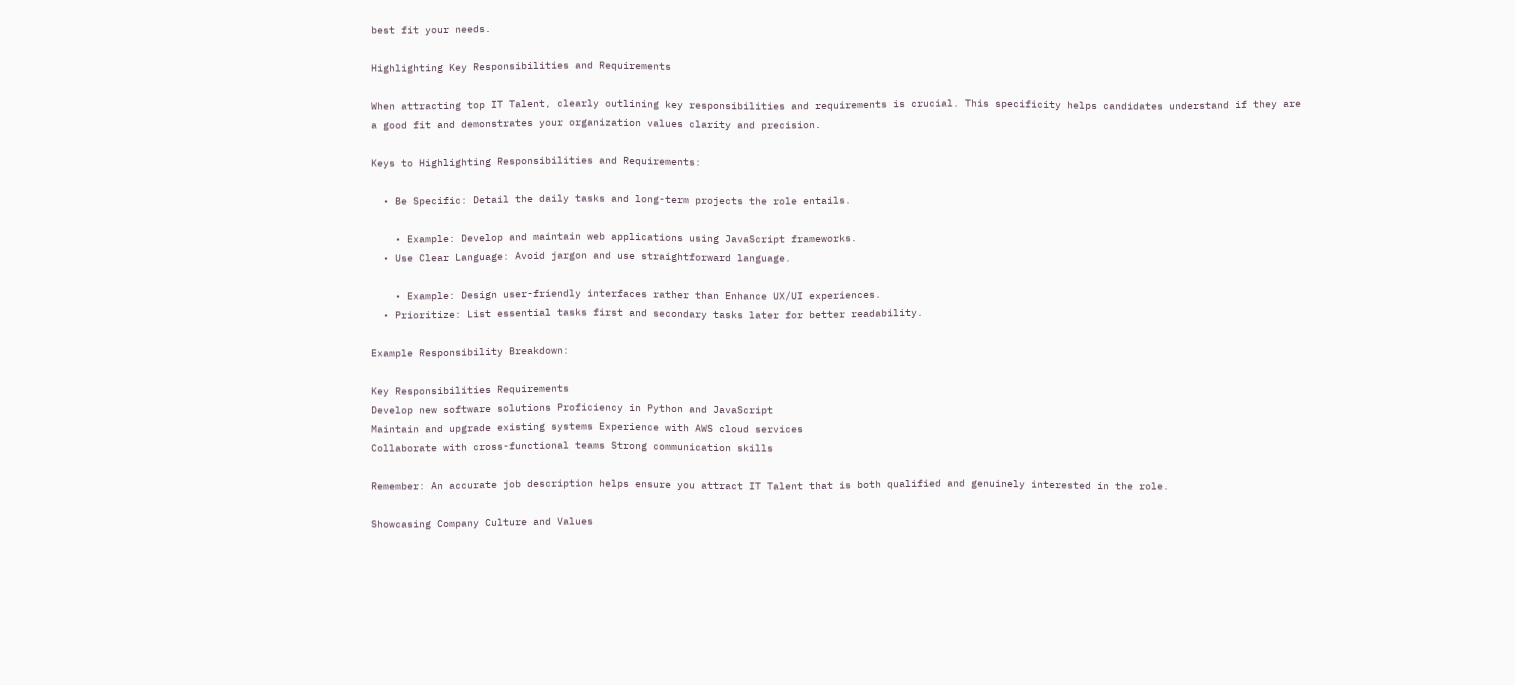best fit your needs.

Highlighting Key Responsibilities and Requirements

When attracting top IT Talent, clearly outlining key responsibilities and requirements is crucial. This specificity helps candidates understand if they are a good fit and demonstrates your organization values clarity and precision.

Keys to Highlighting Responsibilities and Requirements:

  • Be Specific: Detail the daily tasks and long-term projects the role entails.

    • Example: Develop and maintain web applications using JavaScript frameworks.
  • Use Clear Language: Avoid jargon and use straightforward language.

    • Example: Design user-friendly interfaces rather than Enhance UX/UI experiences.
  • Prioritize: List essential tasks first and secondary tasks later for better readability.

Example Responsibility Breakdown:

Key Responsibilities Requirements
Develop new software solutions Proficiency in Python and JavaScript
Maintain and upgrade existing systems Experience with AWS cloud services
Collaborate with cross-functional teams Strong communication skills

Remember: An accurate job description helps ensure you attract IT Talent that is both qualified and genuinely interested in the role.

Showcasing Company Culture and Values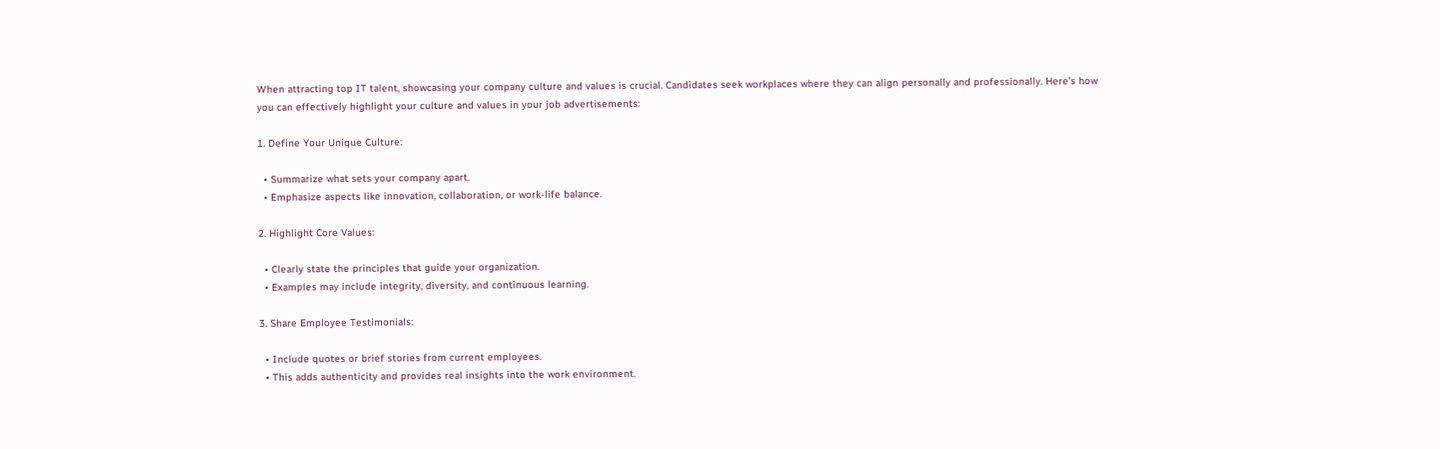When attracting top IT talent, showcasing your company culture and values is crucial. Candidates seek workplaces where they can align personally and professionally. Here’s how you can effectively highlight your culture and values in your job advertisements:

1. Define Your Unique Culture:

  • Summarize what sets your company apart.
  • Emphasize aspects like innovation, collaboration, or work-life balance.

2. Highlight Core Values:

  • Clearly state the principles that guide your organization.
  • Examples may include integrity, diversity, and continuous learning.

3. Share Employee Testimonials:

  • Include quotes or brief stories from current employees.
  • This adds authenticity and provides real insights into the work environment.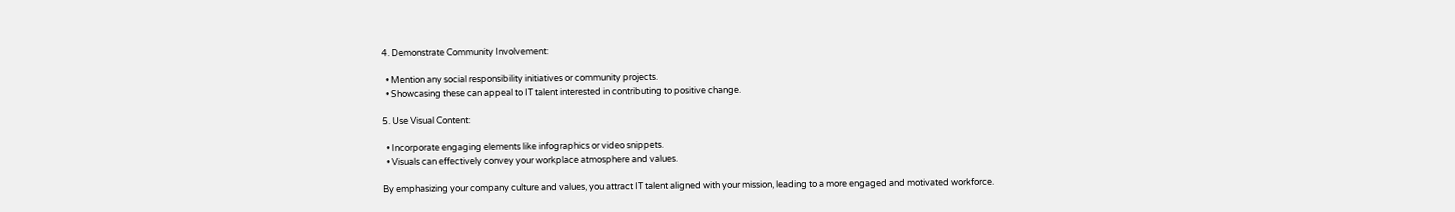4. Demonstrate Community Involvement:

  • Mention any social responsibility initiatives or community projects.
  • Showcasing these can appeal to IT talent interested in contributing to positive change.

5. Use Visual Content:

  • Incorporate engaging elements like infographics or video snippets.
  • Visuals can effectively convey your workplace atmosphere and values.

By emphasizing your company culture and values, you attract IT talent aligned with your mission, leading to a more engaged and motivated workforce.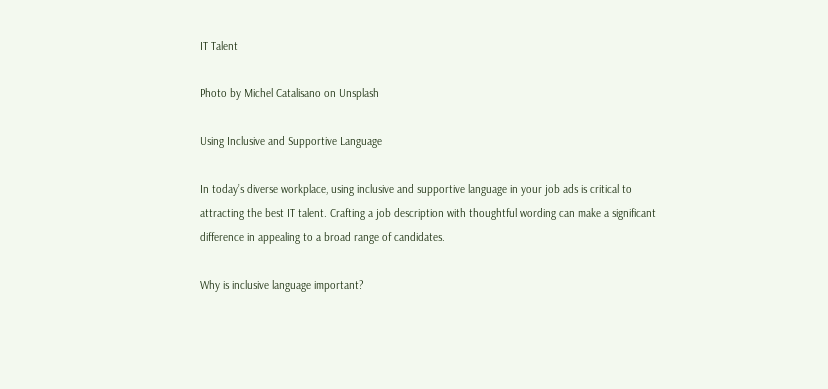IT Talent

Photo by Michel Catalisano on Unsplash

Using Inclusive and Supportive Language

In today’s diverse workplace, using inclusive and supportive language in your job ads is critical to attracting the best IT talent. Crafting a job description with thoughtful wording can make a significant difference in appealing to a broad range of candidates.

Why is inclusive language important?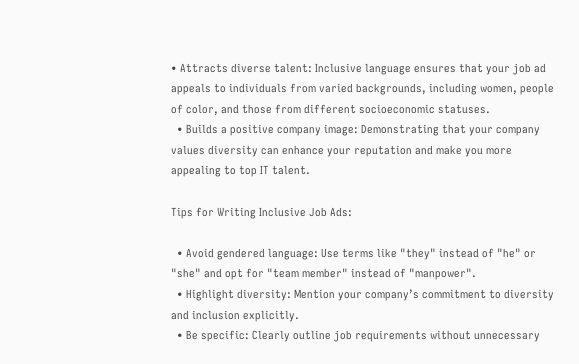• Attracts diverse talent: Inclusive language ensures that your job ad appeals to individuals from varied backgrounds, including women, people of color, and those from different socioeconomic statuses.
  • Builds a positive company image: Demonstrating that your company values diversity can enhance your reputation and make you more appealing to top IT talent.

Tips for Writing Inclusive Job Ads:

  • Avoid gendered language: Use terms like "they" instead of "he" or "she" and opt for "team member" instead of "manpower".
  • Highlight diversity: Mention your company’s commitment to diversity and inclusion explicitly.
  • Be specific: Clearly outline job requirements without unnecessary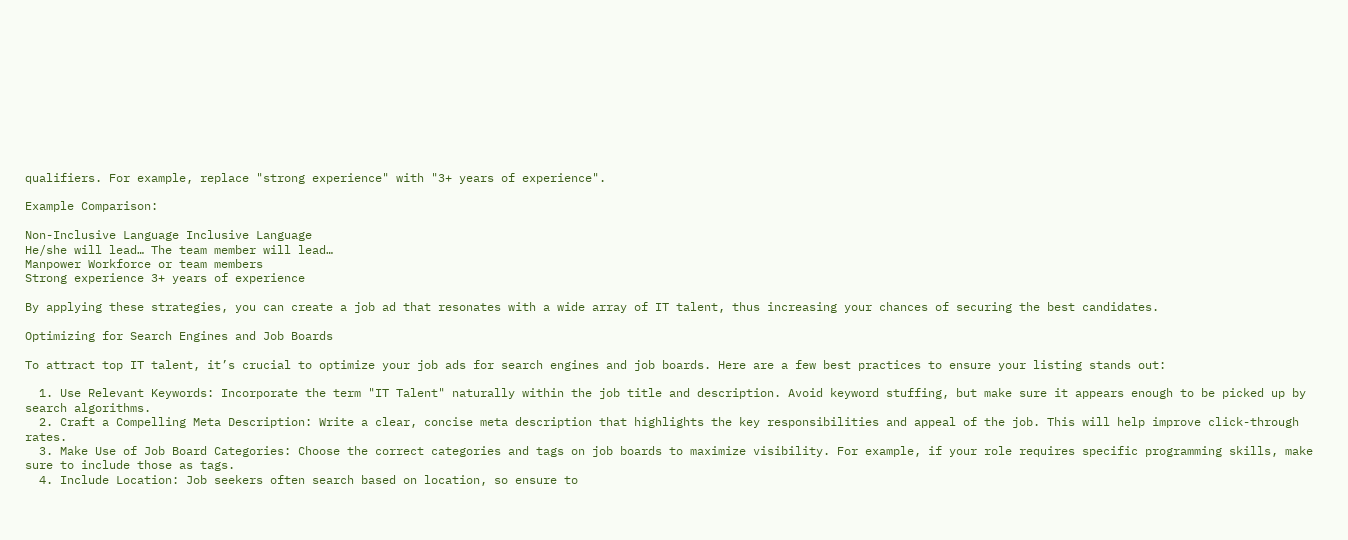qualifiers. For example, replace "strong experience" with "3+ years of experience".

Example Comparison:

Non-Inclusive Language Inclusive Language
He/she will lead… The team member will lead…
Manpower Workforce or team members
Strong experience 3+ years of experience

By applying these strategies, you can create a job ad that resonates with a wide array of IT talent, thus increasing your chances of securing the best candidates.

Optimizing for Search Engines and Job Boards

To attract top IT talent, it’s crucial to optimize your job ads for search engines and job boards. Here are a few best practices to ensure your listing stands out:

  1. Use Relevant Keywords: Incorporate the term "IT Talent" naturally within the job title and description. Avoid keyword stuffing, but make sure it appears enough to be picked up by search algorithms.
  2. Craft a Compelling Meta Description: Write a clear, concise meta description that highlights the key responsibilities and appeal of the job. This will help improve click-through rates.
  3. Make Use of Job Board Categories: Choose the correct categories and tags on job boards to maximize visibility. For example, if your role requires specific programming skills, make sure to include those as tags.
  4. Include Location: Job seekers often search based on location, so ensure to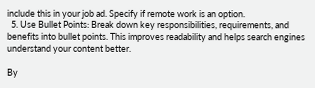include this in your job ad. Specify if remote work is an option.
  5. Use Bullet Points: Break down key responsibilities, requirements, and benefits into bullet points. This improves readability and helps search engines understand your content better.

By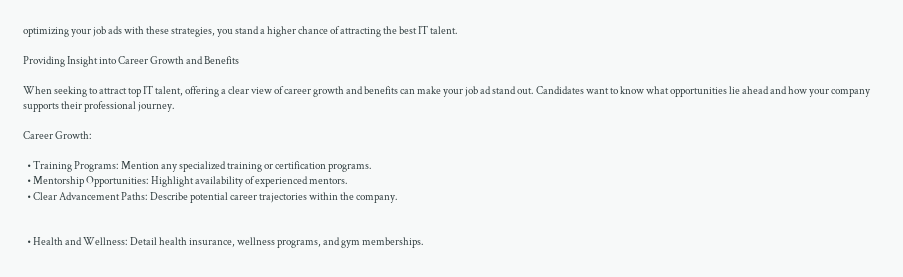optimizing your job ads with these strategies, you stand a higher chance of attracting the best IT talent.

Providing Insight into Career Growth and Benefits

When seeking to attract top IT talent, offering a clear view of career growth and benefits can make your job ad stand out. Candidates want to know what opportunities lie ahead and how your company supports their professional journey.

Career Growth:

  • Training Programs: Mention any specialized training or certification programs.
  • Mentorship Opportunities: Highlight availability of experienced mentors.
  • Clear Advancement Paths: Describe potential career trajectories within the company.


  • Health and Wellness: Detail health insurance, wellness programs, and gym memberships.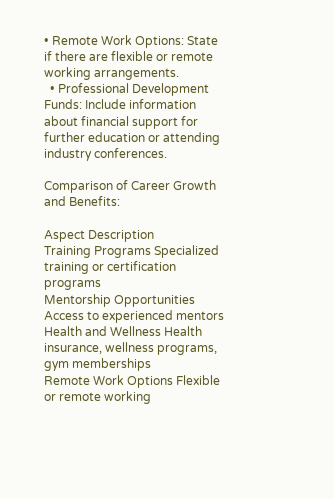• Remote Work Options: State if there are flexible or remote working arrangements.
  • Professional Development Funds: Include information about financial support for further education or attending industry conferences.

Comparison of Career Growth and Benefits:

Aspect Description
Training Programs Specialized training or certification programs
Mentorship Opportunities Access to experienced mentors
Health and Wellness Health insurance, wellness programs, gym memberships
Remote Work Options Flexible or remote working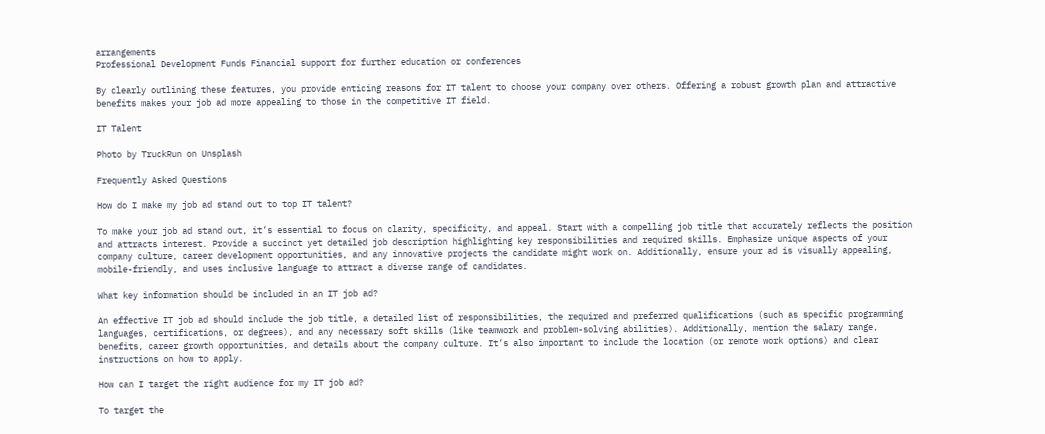arrangements
Professional Development Funds Financial support for further education or conferences

By clearly outlining these features, you provide enticing reasons for IT talent to choose your company over others. Offering a robust growth plan and attractive benefits makes your job ad more appealing to those in the competitive IT field.

IT Talent

Photo by TruckRun on Unsplash

Frequently Asked Questions

How do I make my job ad stand out to top IT talent?

To make your job ad stand out, it’s essential to focus on clarity, specificity, and appeal. Start with a compelling job title that accurately reflects the position and attracts interest. Provide a succinct yet detailed job description highlighting key responsibilities and required skills. Emphasize unique aspects of your company culture, career development opportunities, and any innovative projects the candidate might work on. Additionally, ensure your ad is visually appealing, mobile-friendly, and uses inclusive language to attract a diverse range of candidates.

What key information should be included in an IT job ad?

An effective IT job ad should include the job title, a detailed list of responsibilities, the required and preferred qualifications (such as specific programming languages, certifications, or degrees), and any necessary soft skills (like teamwork and problem-solving abilities). Additionally, mention the salary range, benefits, career growth opportunities, and details about the company culture. It’s also important to include the location (or remote work options) and clear instructions on how to apply.

How can I target the right audience for my IT job ad?

To target the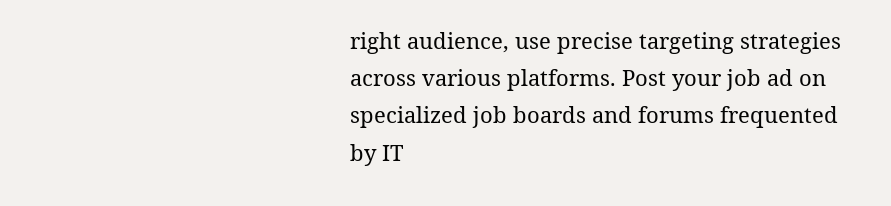right audience, use precise targeting strategies across various platforms. Post your job ad on specialized job boards and forums frequented by IT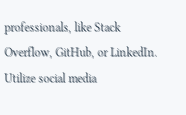professionals, like Stack Overflow, GitHub, or LinkedIn. Utilize social media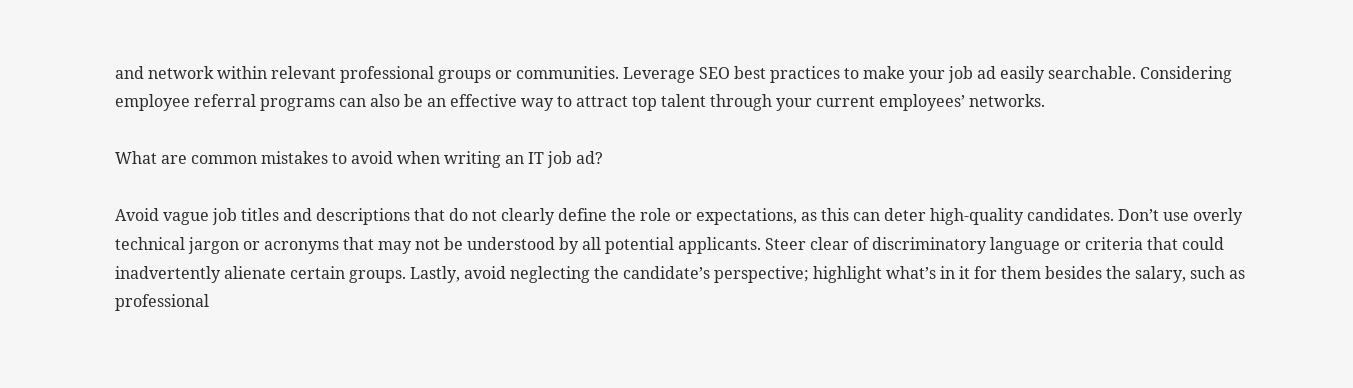and network within relevant professional groups or communities. Leverage SEO best practices to make your job ad easily searchable. Considering employee referral programs can also be an effective way to attract top talent through your current employees’ networks.

What are common mistakes to avoid when writing an IT job ad?

Avoid vague job titles and descriptions that do not clearly define the role or expectations, as this can deter high-quality candidates. Don’t use overly technical jargon or acronyms that may not be understood by all potential applicants. Steer clear of discriminatory language or criteria that could inadvertently alienate certain groups. Lastly, avoid neglecting the candidate’s perspective; highlight what’s in it for them besides the salary, such as professional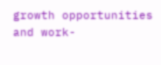growth opportunities and work-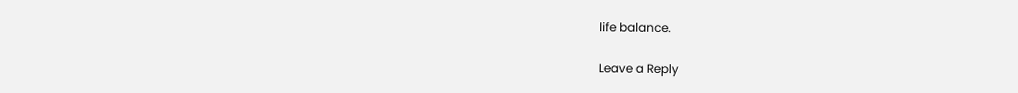life balance.

Leave a Reply